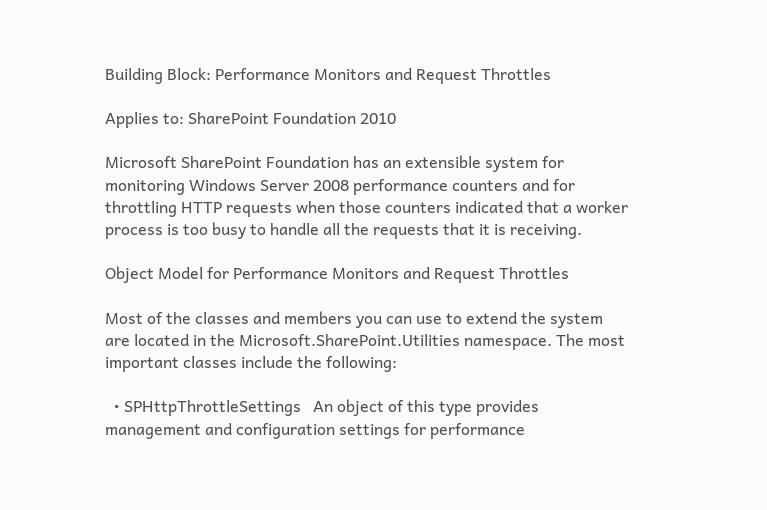Building Block: Performance Monitors and Request Throttles

Applies to: SharePoint Foundation 2010

Microsoft SharePoint Foundation has an extensible system for monitoring Windows Server 2008 performance counters and for throttling HTTP requests when those counters indicated that a worker process is too busy to handle all the requests that it is receiving.

Object Model for Performance Monitors and Request Throttles

Most of the classes and members you can use to extend the system are located in the Microsoft.SharePoint.Utilities namespace. The most important classes include the following:

  • SPHttpThrottleSettings   An object of this type provides management and configuration settings for performance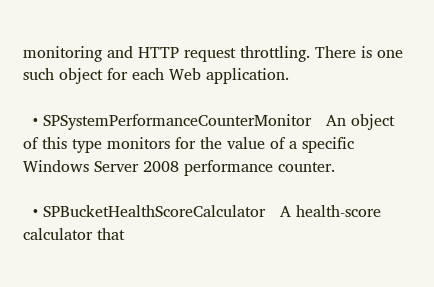monitoring and HTTP request throttling. There is one such object for each Web application.

  • SPSystemPerformanceCounterMonitor   An object of this type monitors for the value of a specific Windows Server 2008 performance counter.

  • SPBucketHealthScoreCalculator   A health-score calculator that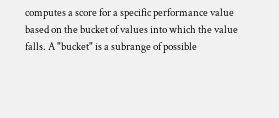computes a score for a specific performance value based on the bucket of values into which the value falls. A "bucket" is a subrange of possible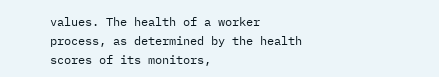values. The health of a worker process, as determined by the health scores of its monitors,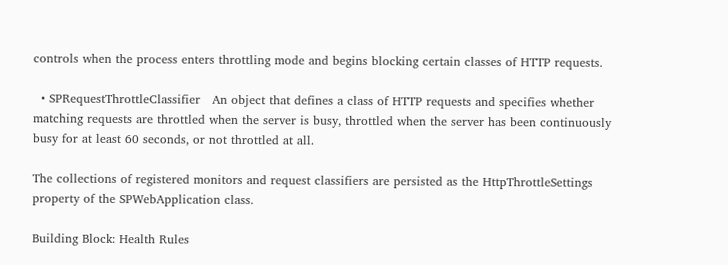controls when the process enters throttling mode and begins blocking certain classes of HTTP requests.

  • SPRequestThrottleClassifier   An object that defines a class of HTTP requests and specifies whether matching requests are throttled when the server is busy, throttled when the server has been continuously busy for at least 60 seconds, or not throttled at all.

The collections of registered monitors and request classifiers are persisted as the HttpThrottleSettings property of the SPWebApplication class.

Building Block: Health Rules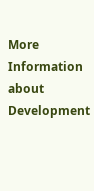More Information about Development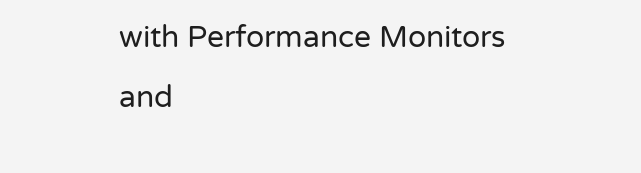with Performance Monitors and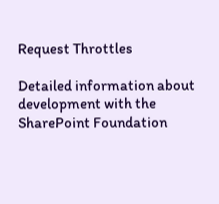Request Throttles

Detailed information about development with the SharePoint Foundation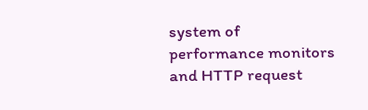system of performance monitors and HTTP request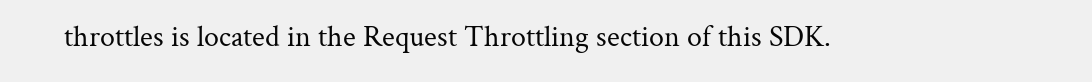throttles is located in the Request Throttling section of this SDK.